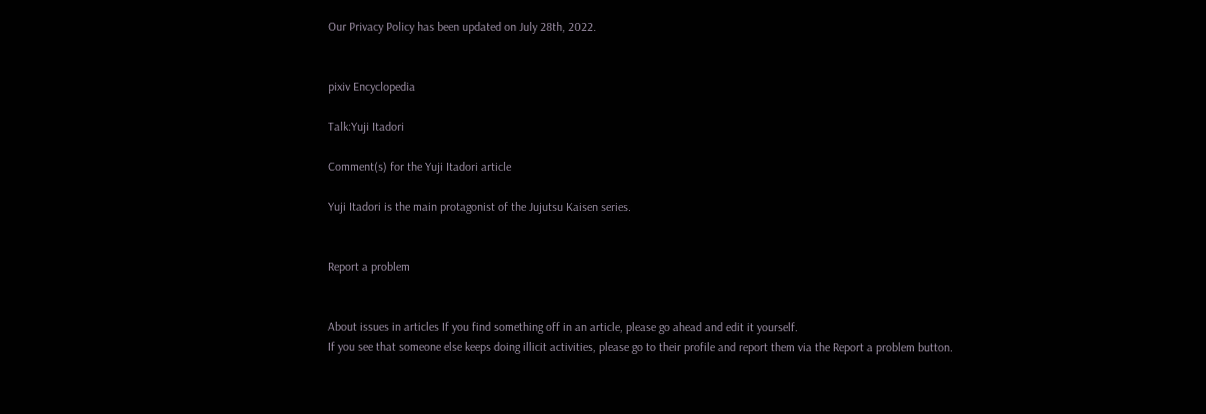Our Privacy Policy has been updated on July 28th, 2022.


pixiv Encyclopedia

Talk:Yuji Itadori

Comment(s) for the Yuji Itadori article

Yuji Itadori is the main protagonist of the Jujutsu Kaisen series.


Report a problem


About issues in articles If you find something off in an article, please go ahead and edit it yourself.
If you see that someone else keeps doing illicit activities, please go to their profile and report them via the Report a problem button.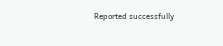Reported successfully